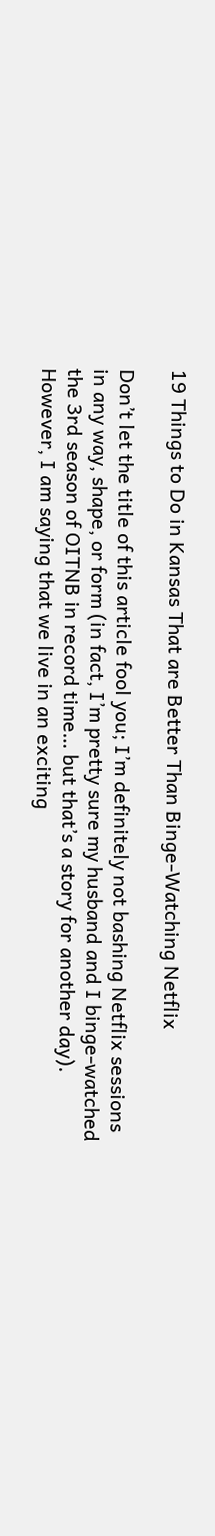19 Things to Do in Kansas That are Better Than Binge-Watching Netflix

Don’t let the title of this article fool you; I’m definitely not bashing Netflix sessions in any way, shape, or form (in fact, I’m pretty sure my husband and I binge-watched the 3rd season of OITNB in record time… but that’s a story for another day). However, I am saying that we live in an exciting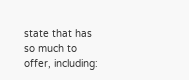state that has so much to offer, including: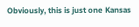Obviously, this is just one Kansas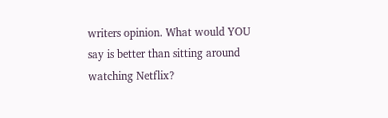writers opinion. What would YOU say is better than sitting around watching Netflix?